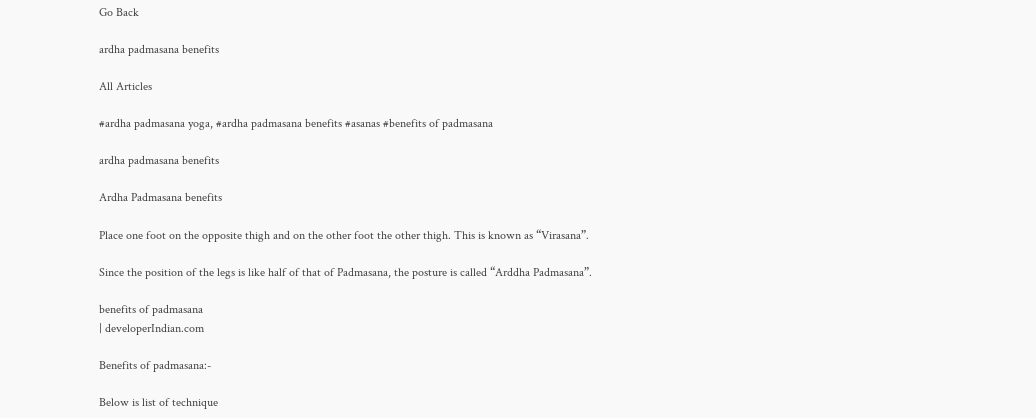Go Back

ardha padmasana benefits

All Articles

#ardha padmasana yoga, #ardha padmasana benefits #asanas #benefits of padmasana

ardha padmasana benefits

Ardha Padmasana benefits

Place one foot on the opposite thigh and on the other foot the other thigh. This is known as “Virasana”.

Since the position of the legs is like half of that of Padmasana, the posture is called “Arddha Padmasana”.

benefits of padmasana
| developerIndian.com

Benefits of padmasana:-

Below is list of technique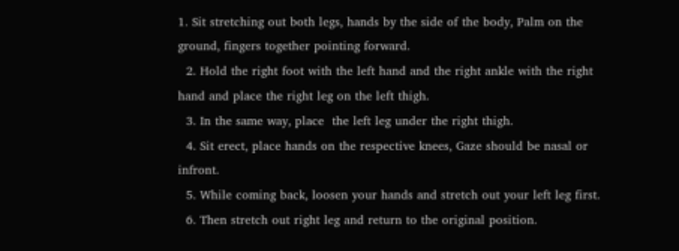1. Sit stretching out both legs, hands by the side of the body, Palm on the ground, fingers together pointing forward.
  2. Hold the right foot with the left hand and the right ankle with the right hand and place the right leg on the left thigh.
  3. In the same way, place  the left leg under the right thigh.
  4. Sit erect, place hands on the respective knees, Gaze should be nasal or infront.
  5. While coming back, loosen your hands and stretch out your left leg first.
  6. Then stretch out right leg and return to the original position.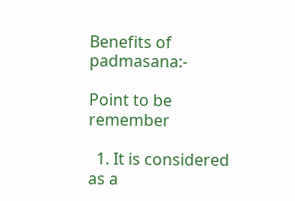Benefits of padmasana:-

Point to be remember

  1. It is considered as a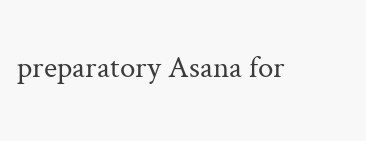preparatory Asana for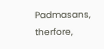Padmasans, therfore,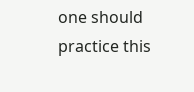one should practice this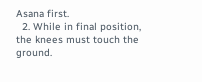Asana first.
  2. While in final position, the knees must touch the ground.